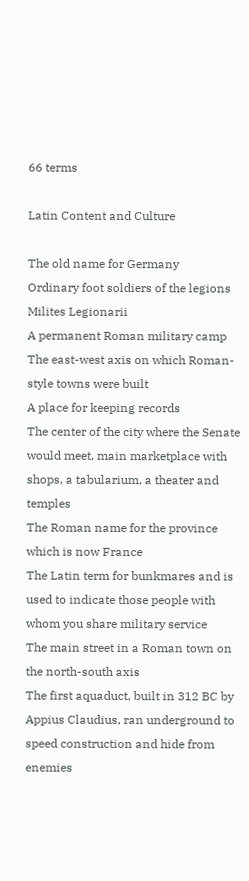66 terms

Latin Content and Culture

The old name for Germany
Ordinary foot soldiers of the legions
Milites Legionarii
A permanent Roman military camp
The east-west axis on which Roman-style towns were built
A place for keeping records
The center of the city where the Senate would meet, main marketplace with shops, a tabularium, a theater and temples
The Roman name for the province which is now France
The Latin term for bunkmares and is used to indicate those people with whom you share military service
The main street in a Roman town on the north-south axis
The first aquaduct, built in 312 BC by Appius Claudius, ran underground to speed construction and hide from enemies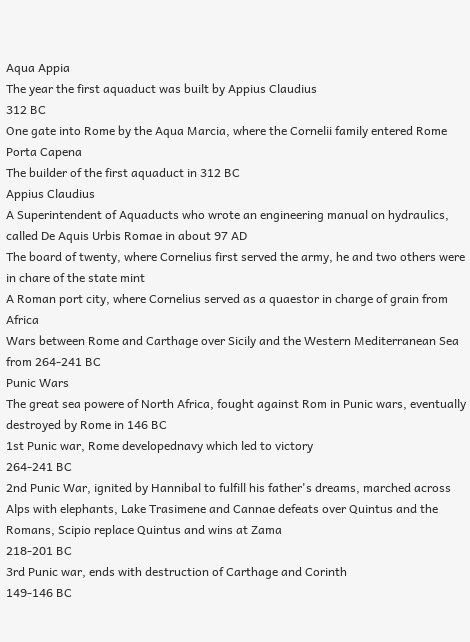Aqua Appia
The year the first aquaduct was built by Appius Claudius
312 BC
One gate into Rome by the Aqua Marcia, where the Cornelii family entered Rome
Porta Capena
The builder of the first aquaduct in 312 BC
Appius Claudius
A Superintendent of Aquaducts who wrote an engineering manual on hydraulics, called De Aquis Urbis Romae in about 97 AD
The board of twenty, where Cornelius first served the army, he and two others were in chare of the state mint
A Roman port city, where Cornelius served as a quaestor in charge of grain from Africa
Wars between Rome and Carthage over Sicily and the Western Mediterranean Sea from 264-241 BC
Punic Wars
The great sea powere of North Africa, fought against Rom in Punic wars, eventually destroyed by Rome in 146 BC
1st Punic war, Rome developednavy which led to victory
264-241 BC
2nd Punic War, ignited by Hannibal to fulfill his father's dreams, marched across Alps with elephants, Lake Trasimene and Cannae defeats over Quintus and the Romans, Scipio replace Quintus and wins at Zama
218-201 BC
3rd Punic war, ends with destruction of Carthage and Corinth
149-146 BC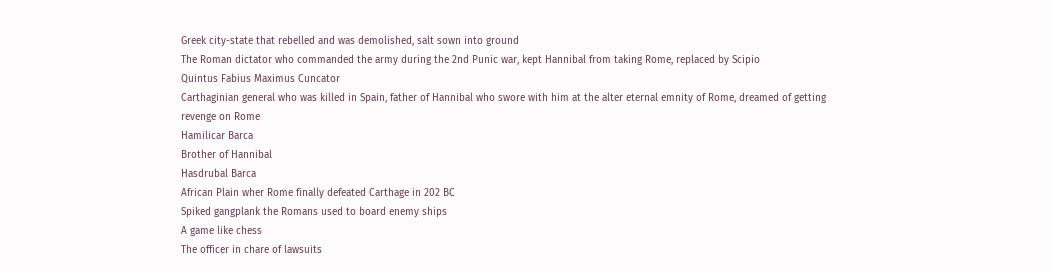Greek city-state that rebelled and was demolished, salt sown into ground
The Roman dictator who commanded the army during the 2nd Punic war, kept Hannibal from taking Rome, replaced by Scipio
Quintus Fabius Maximus Cuncator
Carthaginian general who was killed in Spain, father of Hannibal who swore with him at the alter eternal emnity of Rome, dreamed of getting revenge on Rome
Hamilicar Barca
Brother of Hannibal
Hasdrubal Barca
African Plain wher Rome finally defeated Carthage in 202 BC
Spiked gangplank the Romans used to board enemy ships
A game like chess
The officer in chare of lawsuits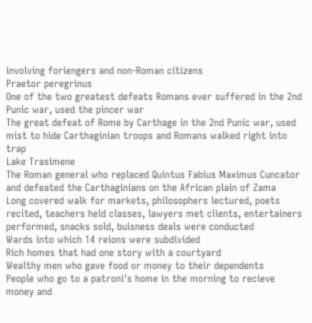involving foriengers and non-Roman citizens
Praetor peregrinus
One of the two greatest defeats Romans ever suffered in the 2nd Punic war, used the pincer war
The great defeat of Rome by Carthage in the 2nd Punic war, used mist to hide Carthaginian troops and Romans walked right into trap
Lake Trasimene
The Roman general who replaced Quintus Fabius Maximus Cuncator and defeated the Carthaginians on the African plain of Zama
Long covered walk for markets, philosophers lectured, poets recited, teachers held classes, lawyers met clients, entertainers performed, snacks sold, buisness deals were conducted
Wards into which 14 reions were subdivided
Rich homes that had one story with a courtyard
Wealthy men who gave food or money to their dependents
People who go to a patroni's home in the morning to recieve money and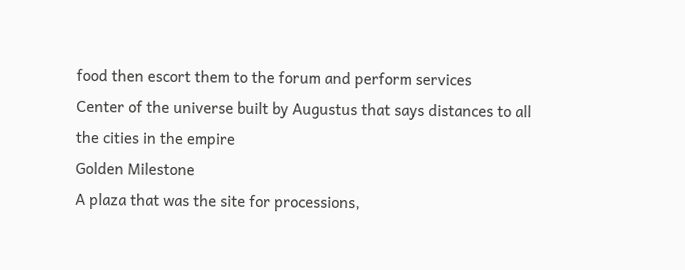food then escort them to the forum and perform services
Center of the universe built by Augustus that says distances to all the cities in the empire
Golden Milestone
A plaza that was the site for processions,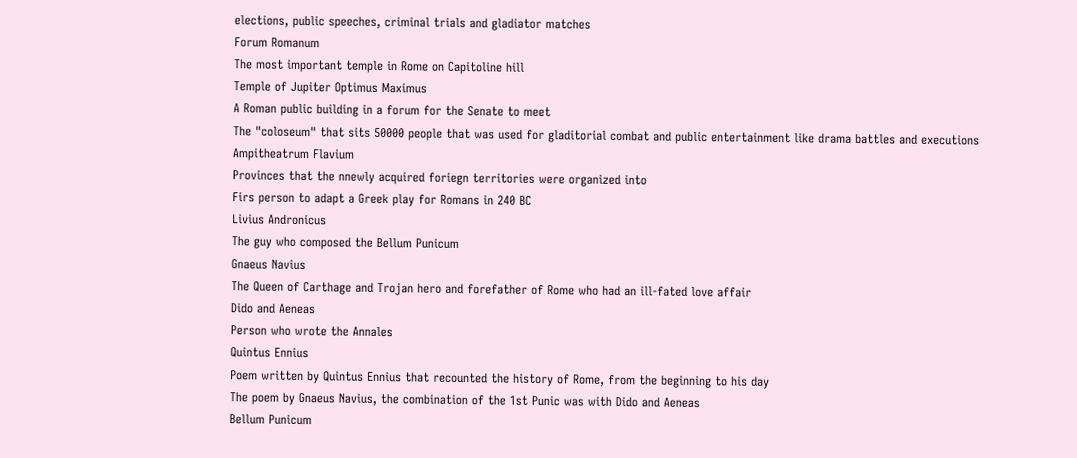elections, public speeches, criminal trials and gladiator matches
Forum Romanum
The most important temple in Rome on Capitoline hill
Temple of Jupiter Optimus Maximus
A Roman public building in a forum for the Senate to meet
The "coloseum" that sits 50000 people that was used for gladitorial combat and public entertainment like drama battles and executions
Ampitheatrum Flavium
Provinces that the nnewly acquired foriegn territories were organized into
Firs person to adapt a Greek play for Romans in 240 BC
Livius Andronicus
The guy who composed the Bellum Punicum
Gnaeus Navius
The Queen of Carthage and Trojan hero and forefather of Rome who had an ill-fated love affair
Dido and Aeneas
Person who wrote the Annales
Quintus Ennius
Poem written by Quintus Ennius that recounted the history of Rome, from the beginning to his day
The poem by Gnaeus Navius, the combination of the 1st Punic was with Dido and Aeneas
Bellum Punicum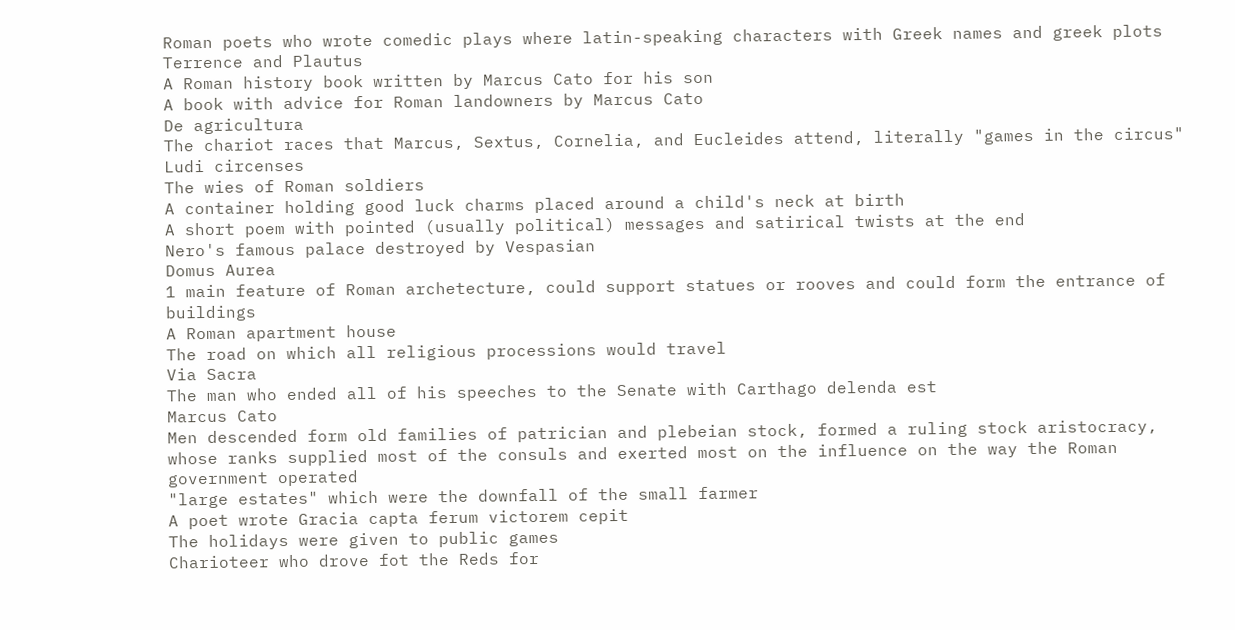Roman poets who wrote comedic plays where latin-speaking characters with Greek names and greek plots
Terrence and Plautus
A Roman history book written by Marcus Cato for his son
A book with advice for Roman landowners by Marcus Cato
De agricultura
The chariot races that Marcus, Sextus, Cornelia, and Eucleides attend, literally "games in the circus"
Ludi circenses
The wies of Roman soldiers
A container holding good luck charms placed around a child's neck at birth
A short poem with pointed (usually political) messages and satirical twists at the end
Nero's famous palace destroyed by Vespasian
Domus Aurea
1 main feature of Roman archetecture, could support statues or rooves and could form the entrance of buildings
A Roman apartment house
The road on which all religious processions would travel
Via Sacra
The man who ended all of his speeches to the Senate with Carthago delenda est
Marcus Cato
Men descended form old families of patrician and plebeian stock, formed a ruling stock aristocracy, whose ranks supplied most of the consuls and exerted most on the influence on the way the Roman government operated
"large estates" which were the downfall of the small farmer
A poet wrote Gracia capta ferum victorem cepit
The holidays were given to public games
Charioteer who drove fot the Reds for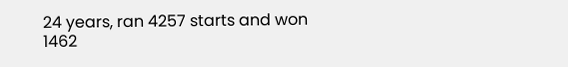24 years, ran 4257 starts and won 1462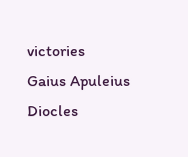victories
Gaius Apuleius Diocles